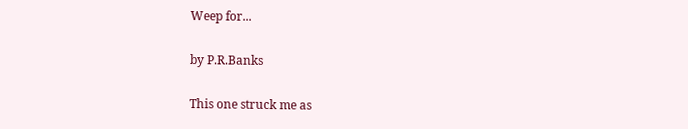Weep for...

by P.R.Banks

This one struck me as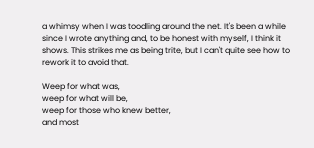a whimsy when I was toodling around the net. It's been a while since I wrote anything and, to be honest with myself, I think it shows. This strikes me as being trite, but I can't quite see how to rework it to avoid that.

Weep for what was,
weep for what will be,
weep for those who knew better,
and most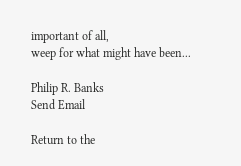important of all,
weep for what might have been...

Philip R. Banks
Send Email

Return to the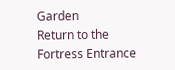Garden
Return to the Fortress Entrance